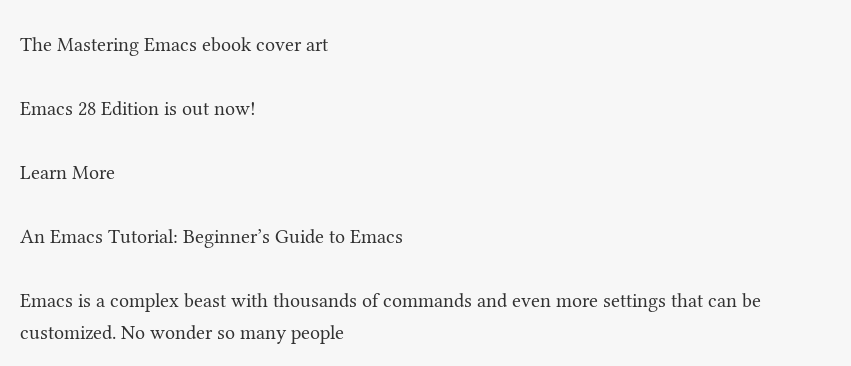The Mastering Emacs ebook cover art

Emacs 28 Edition is out now!

Learn More

An Emacs Tutorial: Beginner’s Guide to Emacs

Emacs is a complex beast with thousands of commands and even more settings that can be customized. No wonder so many people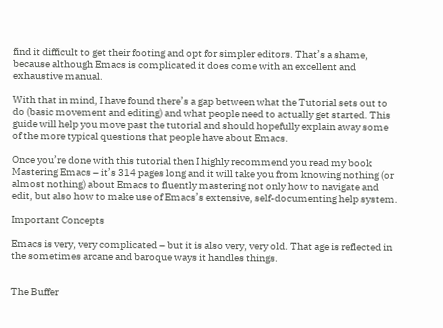find it difficult to get their footing and opt for simpler editors. That’s a shame, because although Emacs is complicated it does come with an excellent and exhaustive manual.

With that in mind, I have found there’s a gap between what the Tutorial sets out to do (basic movement and editing) and what people need to actually get started. This guide will help you move past the tutorial and should hopefully explain away some of the more typical questions that people have about Emacs.

Once you’re done with this tutorial then I highly recommend you read my book Mastering Emacs – it’s 314 pages long and it will take you from knowing nothing (or almost nothing) about Emacs to fluently mastering not only how to navigate and edit, but also how to make use of Emacs’s extensive, self-documenting help system.

Important Concepts

Emacs is very, very complicated – but it is also very, very old. That age is reflected in the sometimes arcane and baroque ways it handles things.


The Buffer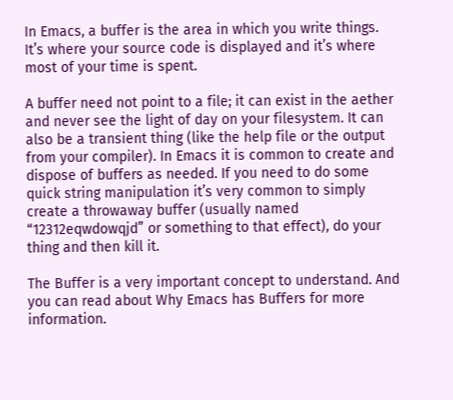In Emacs, a buffer is the area in which you write things. It’s where your source code is displayed and it’s where most of your time is spent.

A buffer need not point to a file; it can exist in the aether and never see the light of day on your filesystem. It can also be a transient thing (like the help file or the output from your compiler). In Emacs it is common to create and dispose of buffers as needed. If you need to do some quick string manipulation it’s very common to simply create a throwaway buffer (usually named “12312eqwdowqjd” or something to that effect), do your thing and then kill it.

The Buffer is a very important concept to understand. And you can read about Why Emacs has Buffers for more information.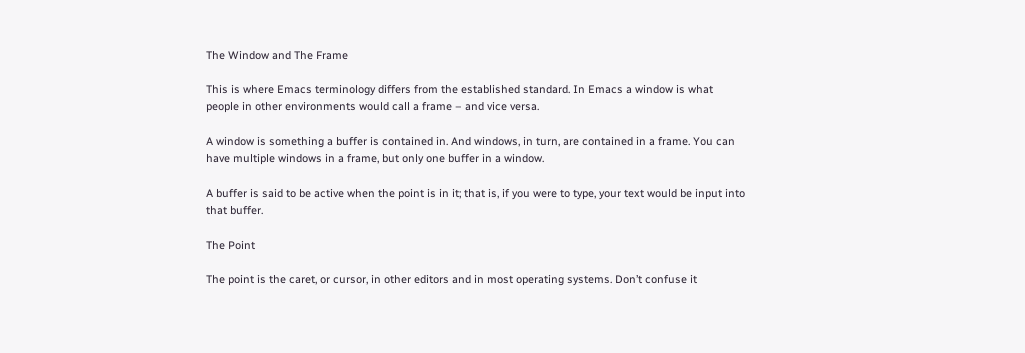The Window and The Frame

This is where Emacs terminology differs from the established standard. In Emacs a window is what people in other environments would call a frame – and vice versa.

A window is something a buffer is contained in. And windows, in turn, are contained in a frame. You can have multiple windows in a frame, but only one buffer in a window.

A buffer is said to be active when the point is in it; that is, if you were to type, your text would be input into that buffer.

The Point

The point is the caret, or cursor, in other editors and in most operating systems. Don’t confuse it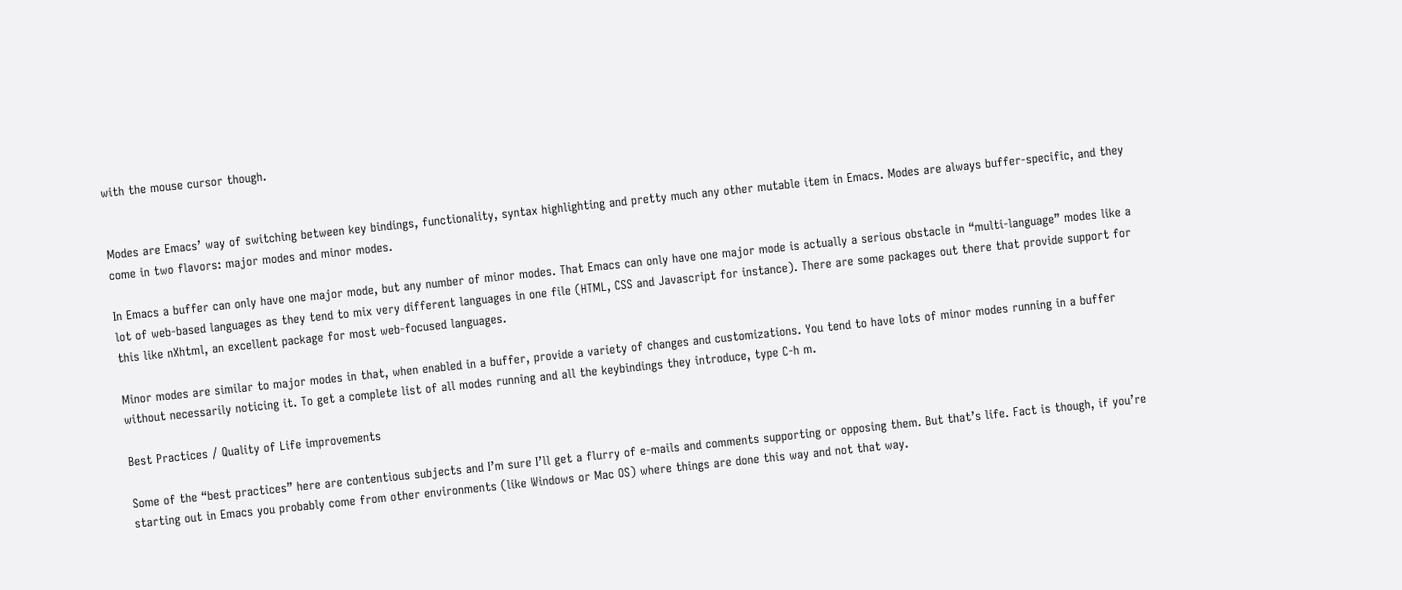with the mouse cursor though.


Modes are Emacs’ way of switching between key bindings, functionality, syntax highlighting and pretty much any other mutable item in Emacs. Modes are always buffer-specific, and they come in two flavors: major modes and minor modes.

In Emacs a buffer can only have one major mode, but any number of minor modes. That Emacs can only have one major mode is actually a serious obstacle in “multi-language” modes like a lot of web-based languages as they tend to mix very different languages in one file (HTML, CSS and Javascript for instance). There are some packages out there that provide support for this like nXhtml, an excellent package for most web-focused languages.

Minor modes are similar to major modes in that, when enabled in a buffer, provide a variety of changes and customizations. You tend to have lots of minor modes running in a buffer without necessarily noticing it. To get a complete list of all modes running and all the keybindings they introduce, type C-h m.

Best Practices / Quality of Life improvements

Some of the “best practices” here are contentious subjects and I’m sure I’ll get a flurry of e-mails and comments supporting or opposing them. But that’s life. Fact is though, if you’re starting out in Emacs you probably come from other environments (like Windows or Mac OS) where things are done this way and not that way.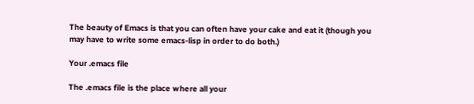The beauty of Emacs is that you can often have your cake and eat it (though you may have to write some emacs-lisp in order to do both.)

Your .emacs file

The .emacs file is the place where all your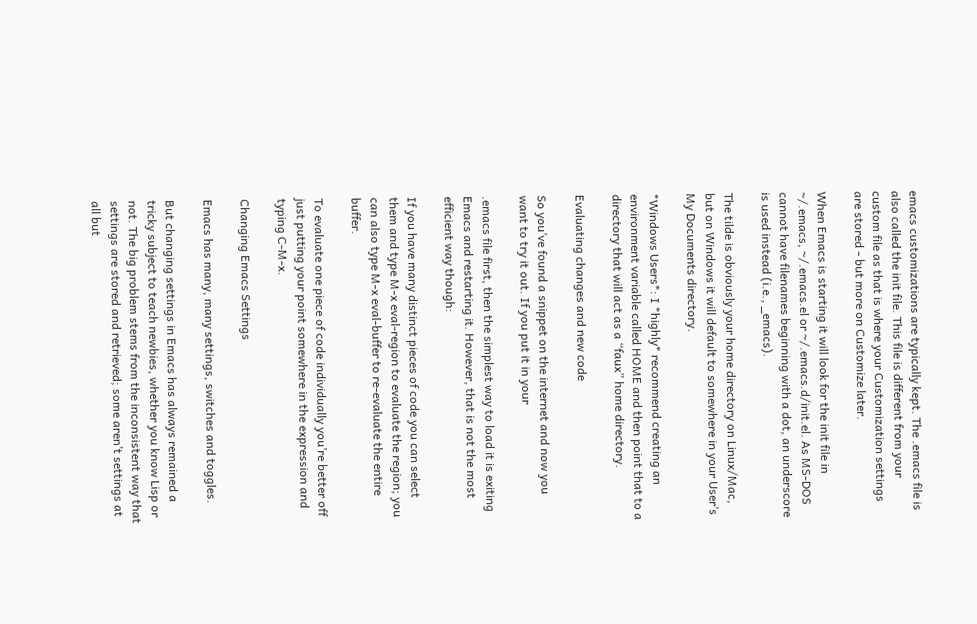emacs customizations are typically kept. The .emacs file is also called the init file. This file is different from your custom file as that is where your Customization settings are stored - but more on Customize later.

When Emacs is starting it will look for the init file in ~/.emacs, ~/.emacs.el or ~/.emacs.d/init.el. As MS-DOS cannot have filenames beginning with a dot, an underscore is used instead (i.e., _emacs).

The tilde is obviously your home directory on Linux/Mac, but on Windows it will default to somewhere in your User’s My Documents directory.

*Windows Users*: I *highly* recommend creating an environment variable called HOME and then point that to a directory that will act as a “faux” home directory.

Evaluating changes and new code

So you’ve found a snippet on the internet and now you want to try it out. If you put it in your

.emacs file first, then the simplest way to load it is exiting Emacs and restarting it. However, that is not the most efficient way though:

If you have many distinct pieces of code you can select them and type M-x eval-region to evaluate the region; you can also type M-x eval-buffer to re-evaluate the entire buffer.

To evaluate one piece of code individually you’re better off just putting your point somewhere in the expression and typing C-M-x.

Changing Emacs Settings

Emacs has many, many settings, switches and toggles.

But changing settings in Emacs has always remained a tricky subject to teach newbies, whether you know Lisp or not. The big problem stems from the inconsistent way that settings are stored and retrieved; some aren’t settings at all but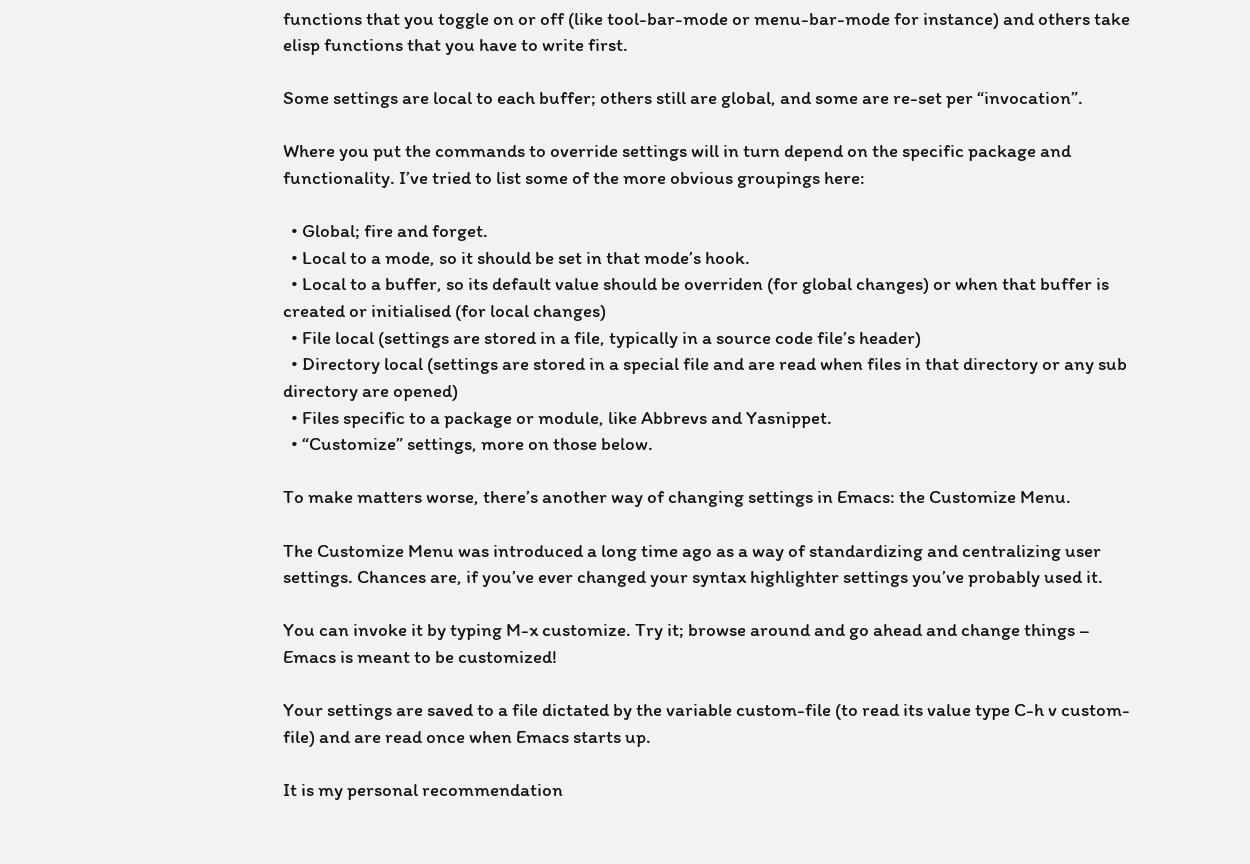functions that you toggle on or off (like tool-bar-mode or menu-bar-mode for instance) and others take elisp functions that you have to write first.

Some settings are local to each buffer; others still are global, and some are re-set per “invocation”.

Where you put the commands to override settings will in turn depend on the specific package and functionality. I’ve tried to list some of the more obvious groupings here:

  • Global; fire and forget.
  • Local to a mode, so it should be set in that mode’s hook.
  • Local to a buffer, so its default value should be overriden (for global changes) or when that buffer is created or initialised (for local changes)
  • File local (settings are stored in a file, typically in a source code file’s header)
  • Directory local (settings are stored in a special file and are read when files in that directory or any sub directory are opened)
  • Files specific to a package or module, like Abbrevs and Yasnippet.
  • “Customize” settings, more on those below.

To make matters worse, there’s another way of changing settings in Emacs: the Customize Menu.

The Customize Menu was introduced a long time ago as a way of standardizing and centralizing user settings. Chances are, if you’ve ever changed your syntax highlighter settings you’ve probably used it.

You can invoke it by typing M-x customize. Try it; browse around and go ahead and change things – Emacs is meant to be customized!

Your settings are saved to a file dictated by the variable custom-file (to read its value type C-h v custom-file) and are read once when Emacs starts up.

It is my personal recommendation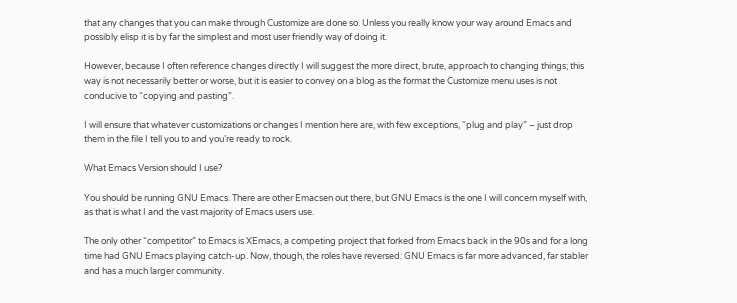that any changes that you can make through Customize are done so. Unless you really know your way around Emacs and possibly elisp it is by far the simplest and most user friendly way of doing it.

However, because I often reference changes directly I will suggest the more direct, brute, approach to changing things; this way is not necessarily better or worse, but it is easier to convey on a blog as the format the Customize menu uses is not conducive to “copying and pasting”.

I will ensure that whatever customizations or changes I mention here are, with few exceptions, “plug and play” – just drop them in the file I tell you to and you’re ready to rock.

What Emacs Version should I use?

You should be running GNU Emacs. There are other Emacsen out there, but GNU Emacs is the one I will concern myself with, as that is what I and the vast majority of Emacs users use.

The only other “competitor” to Emacs is XEmacs, a competing project that forked from Emacs back in the 90s and for a long time had GNU Emacs playing catch-up. Now, though, the roles have reversed: GNU Emacs is far more advanced, far stabler and has a much larger community.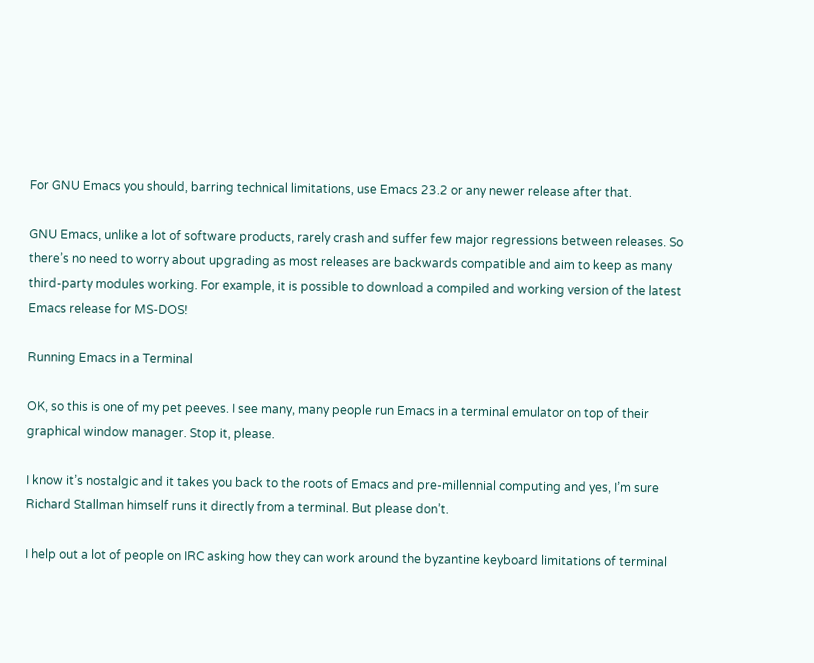For GNU Emacs you should, barring technical limitations, use Emacs 23.2 or any newer release after that.

GNU Emacs, unlike a lot of software products, rarely crash and suffer few major regressions between releases. So there’s no need to worry about upgrading as most releases are backwards compatible and aim to keep as many third-party modules working. For example, it is possible to download a compiled and working version of the latest Emacs release for MS-DOS!

Running Emacs in a Terminal

OK, so this is one of my pet peeves. I see many, many people run Emacs in a terminal emulator on top of their graphical window manager. Stop it, please.

I know it’s nostalgic and it takes you back to the roots of Emacs and pre-millennial computing and yes, I’m sure Richard Stallman himself runs it directly from a terminal. But please don’t.

I help out a lot of people on IRC asking how they can work around the byzantine keyboard limitations of terminal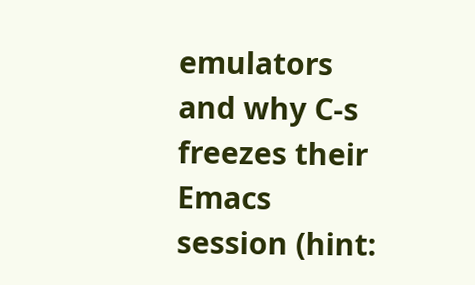emulators and why C-s freezes their Emacs session (hint: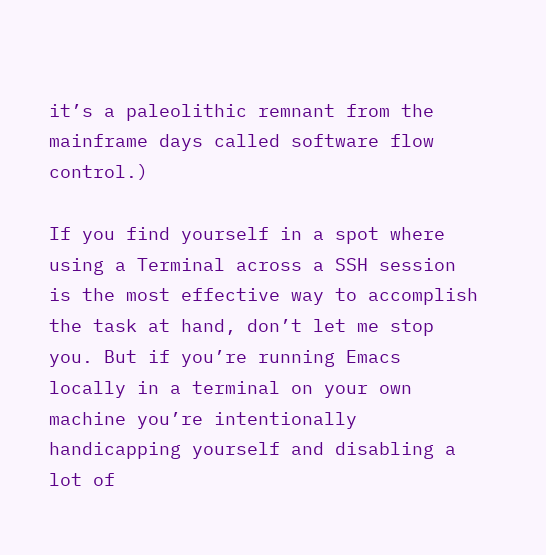it’s a paleolithic remnant from the mainframe days called software flow control.)

If you find yourself in a spot where using a Terminal across a SSH session is the most effective way to accomplish the task at hand, don’t let me stop you. But if you’re running Emacs locally in a terminal on your own machine you’re intentionally handicapping yourself and disabling a lot of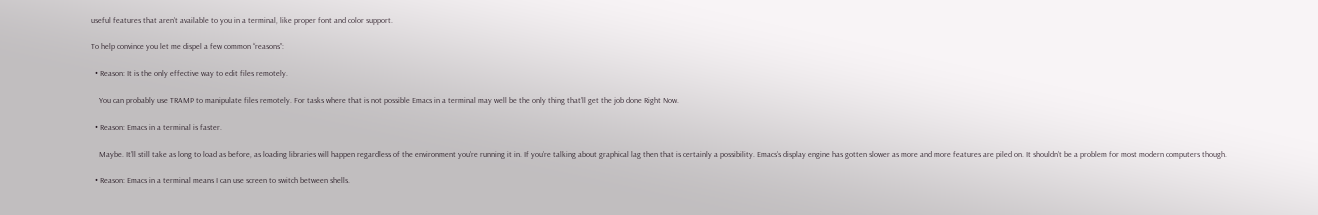useful features that aren’t available to you in a terminal, like proper font and color support.

To help convince you let me dispel a few common “reasons”:

  • Reason: It is the only effective way to edit files remotely.

    You can probably use TRAMP to manipulate files remotely. For tasks where that is not possible Emacs in a terminal may well be the only thing that’ll get the job done Right Now.

  • Reason: Emacs in a terminal is faster.

    Maybe. It’ll still take as long to load as before, as loading libraries will happen regardless of the environment you’re running it in. If you’re talking about graphical lag then that is certainly a possibility. Emacs’s display engine has gotten slower as more and more features are piled on. It shouldn’t be a problem for most modern computers though.

  • Reason: Emacs in a terminal means I can use screen to switch between shells.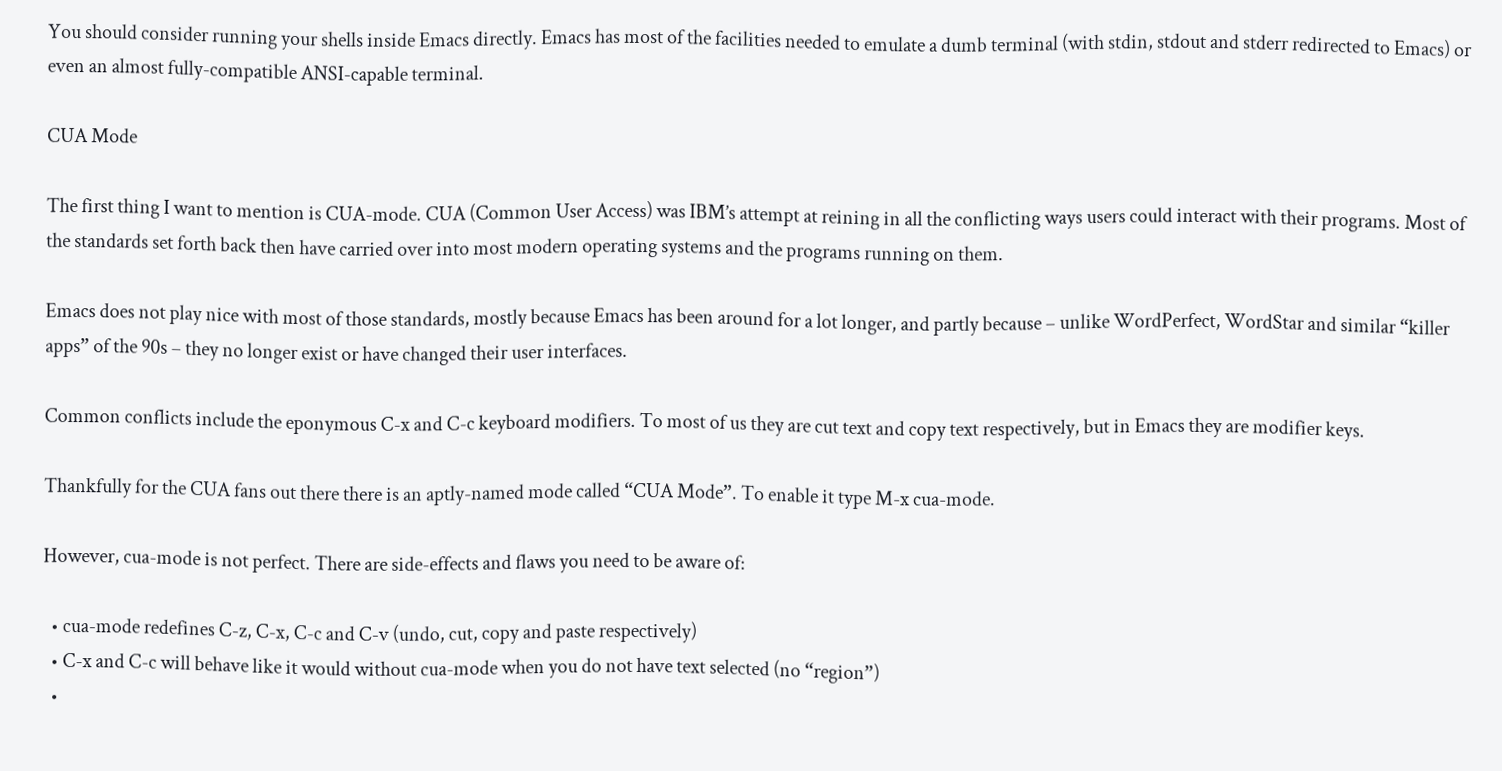You should consider running your shells inside Emacs directly. Emacs has most of the facilities needed to emulate a dumb terminal (with stdin, stdout and stderr redirected to Emacs) or even an almost fully-compatible ANSI-capable terminal.

CUA Mode

The first thing I want to mention is CUA-mode. CUA (Common User Access) was IBM’s attempt at reining in all the conflicting ways users could interact with their programs. Most of the standards set forth back then have carried over into most modern operating systems and the programs running on them.

Emacs does not play nice with most of those standards, mostly because Emacs has been around for a lot longer, and partly because – unlike WordPerfect, WordStar and similar “killer apps” of the 90s – they no longer exist or have changed their user interfaces.

Common conflicts include the eponymous C-x and C-c keyboard modifiers. To most of us they are cut text and copy text respectively, but in Emacs they are modifier keys.

Thankfully for the CUA fans out there there is an aptly-named mode called “CUA Mode”. To enable it type M-x cua-mode.

However, cua-mode is not perfect. There are side-effects and flaws you need to be aware of:

  • cua-mode redefines C-z, C-x, C-c and C-v (undo, cut, copy and paste respectively)
  • C-x and C-c will behave like it would without cua-mode when you do not have text selected (no “region”)
  •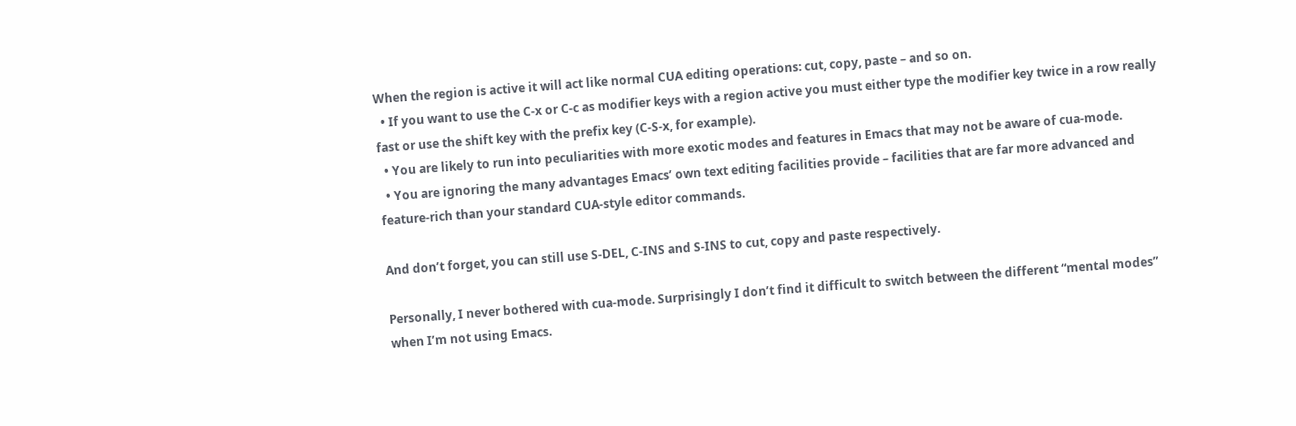When the region is active it will act like normal CUA editing operations: cut, copy, paste – and so on.
  • If you want to use the C-x or C-c as modifier keys with a region active you must either type the modifier key twice in a row really fast or use the shift key with the prefix key (C-S-x, for example).
  • You are likely to run into peculiarities with more exotic modes and features in Emacs that may not be aware of cua-mode.
  • You are ignoring the many advantages Emacs’ own text editing facilities provide – facilities that are far more advanced and feature-rich than your standard CUA-style editor commands.

And don’t forget, you can still use S-DEL, C-INS and S-INS to cut, copy and paste respectively.

Personally, I never bothered with cua-mode. Surprisingly I don’t find it difficult to switch between the different “mental modes” when I’m not using Emacs.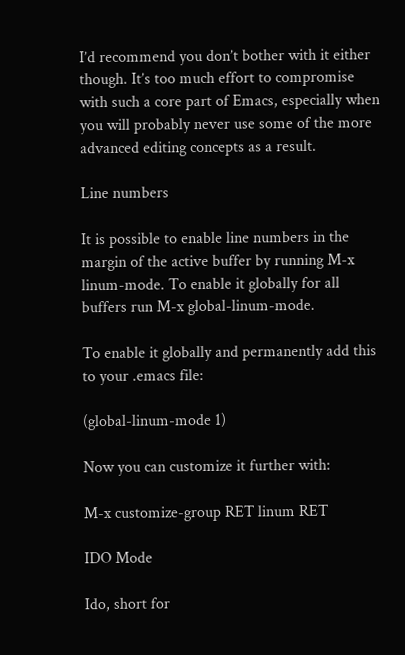I’d recommend you don’t bother with it either though. It’s too much effort to compromise with such a core part of Emacs, especially when you will probably never use some of the more advanced editing concepts as a result.

Line numbers

It is possible to enable line numbers in the margin of the active buffer by running M-x linum-mode. To enable it globally for all buffers run M-x global-linum-mode.

To enable it globally and permanently add this to your .emacs file:

(global-linum-mode 1)

Now you can customize it further with:

M-x customize-group RET linum RET

IDO Mode

Ido, short for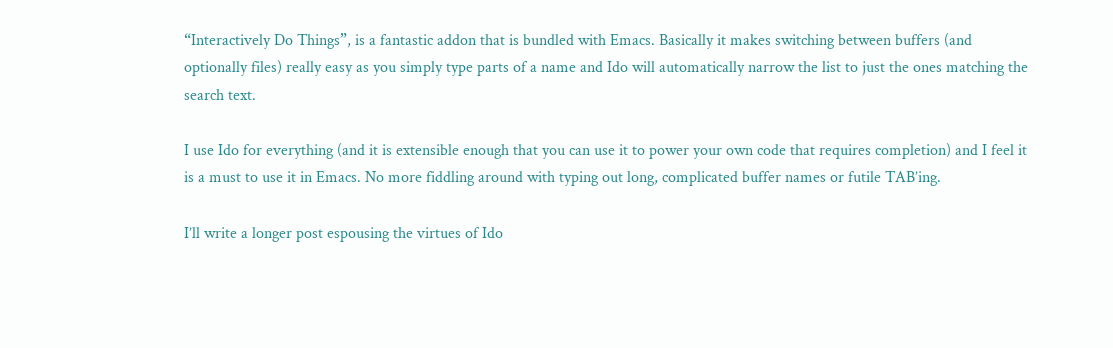“Interactively Do Things”, is a fantastic addon that is bundled with Emacs. Basically it makes switching between buffers (and optionally files) really easy as you simply type parts of a name and Ido will automatically narrow the list to just the ones matching the search text.

I use Ido for everything (and it is extensible enough that you can use it to power your own code that requires completion) and I feel it is a must to use it in Emacs. No more fiddling around with typing out long, complicated buffer names or futile TAB’ing.

I’ll write a longer post espousing the virtues of Ido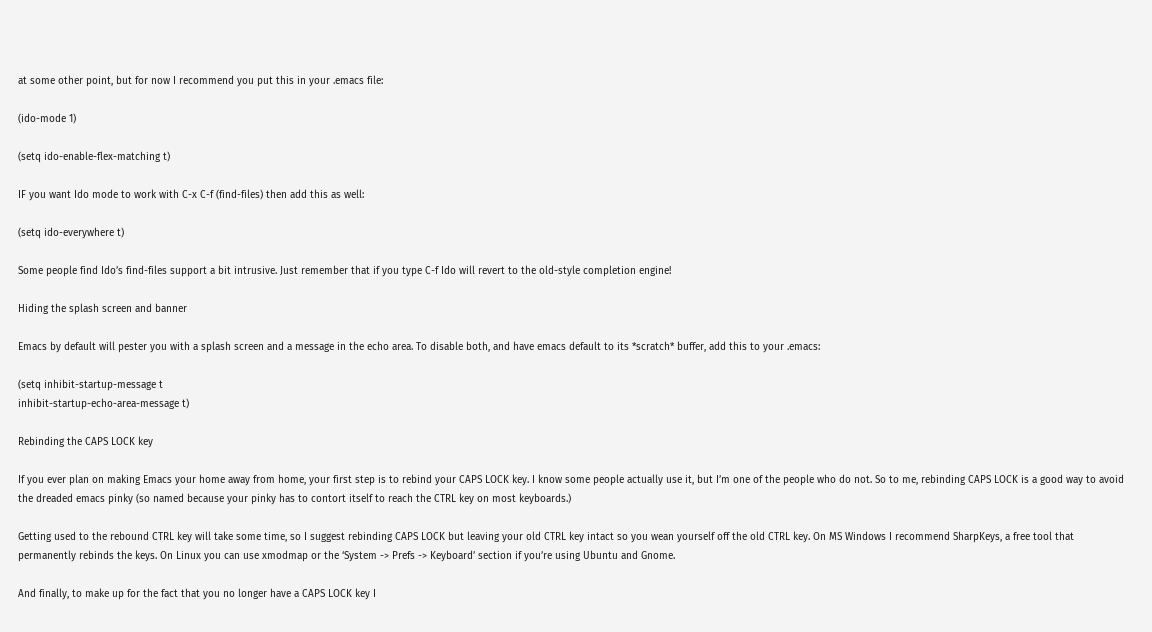at some other point, but for now I recommend you put this in your .emacs file:

(ido-mode 1)

(setq ido-enable-flex-matching t)

IF you want Ido mode to work with C-x C-f (find-files) then add this as well:

(setq ido-everywhere t)

Some people find Ido’s find-files support a bit intrusive. Just remember that if you type C-f Ido will revert to the old-style completion engine!

Hiding the splash screen and banner

Emacs by default will pester you with a splash screen and a message in the echo area. To disable both, and have emacs default to its *scratch* buffer, add this to your .emacs:

(setq inhibit-startup-message t
inhibit-startup-echo-area-message t)

Rebinding the CAPS LOCK key

If you ever plan on making Emacs your home away from home, your first step is to rebind your CAPS LOCK key. I know some people actually use it, but I’m one of the people who do not. So to me, rebinding CAPS LOCK is a good way to avoid the dreaded emacs pinky (so named because your pinky has to contort itself to reach the CTRL key on most keyboards.)

Getting used to the rebound CTRL key will take some time, so I suggest rebinding CAPS LOCK but leaving your old CTRL key intact so you wean yourself off the old CTRL key. On MS Windows I recommend SharpKeys, a free tool that permanently rebinds the keys. On Linux you can use xmodmap or the ‘System -> Prefs -> Keyboard’ section if you’re using Ubuntu and Gnome.

And finally, to make up for the fact that you no longer have a CAPS LOCK key I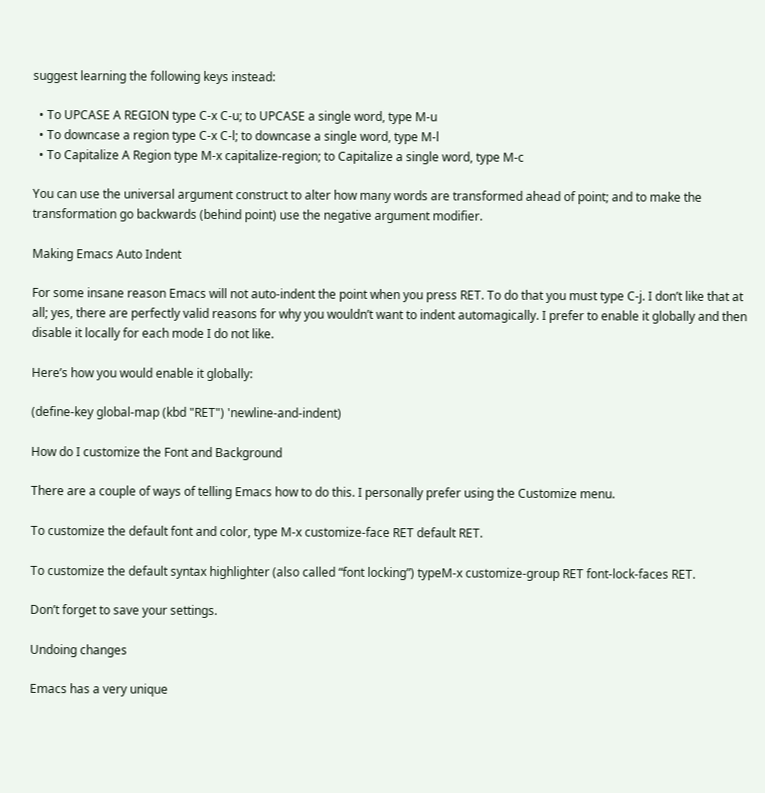suggest learning the following keys instead:

  • To UPCASE A REGION type C-x C-u; to UPCASE a single word, type M-u
  • To downcase a region type C-x C-l; to downcase a single word, type M-l
  • To Capitalize A Region type M-x capitalize-region; to Capitalize a single word, type M-c

You can use the universal argument construct to alter how many words are transformed ahead of point; and to make the transformation go backwards (behind point) use the negative argument modifier.

Making Emacs Auto Indent

For some insane reason Emacs will not auto-indent the point when you press RET. To do that you must type C-j. I don’t like that at all; yes, there are perfectly valid reasons for why you wouldn’t want to indent automagically. I prefer to enable it globally and then disable it locally for each mode I do not like.

Here’s how you would enable it globally:

(define-key global-map (kbd "RET") 'newline-and-indent)

How do I customize the Font and Background

There are a couple of ways of telling Emacs how to do this. I personally prefer using the Customize menu.

To customize the default font and color, type M-x customize-face RET default RET.

To customize the default syntax highlighter (also called “font locking”) typeM-x customize-group RET font-lock-faces RET.

Don’t forget to save your settings.

Undoing changes

Emacs has a very unique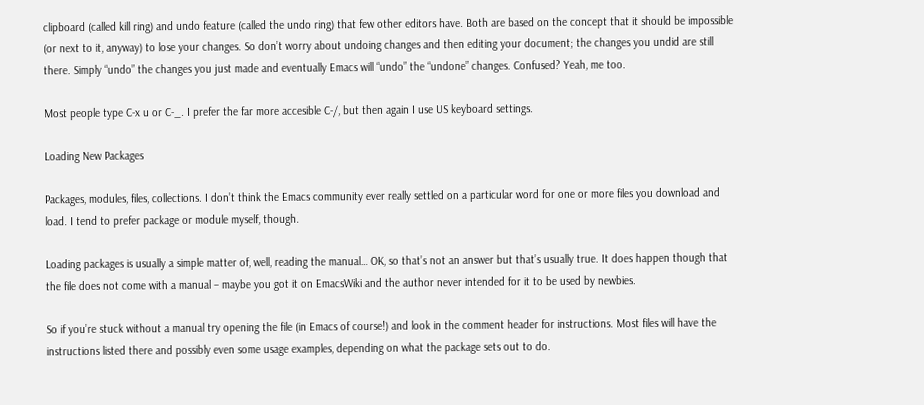clipboard (called kill ring) and undo feature (called the undo ring) that few other editors have. Both are based on the concept that it should be impossible (or next to it, anyway) to lose your changes. So don’t worry about undoing changes and then editing your document; the changes you undid are still there. Simply “undo” the changes you just made and eventually Emacs will “undo” the “undone” changes. Confused? Yeah, me too.

Most people type C-x u or C-_. I prefer the far more accesible C-/, but then again I use US keyboard settings.

Loading New Packages

Packages, modules, files, collections. I don’t think the Emacs community ever really settled on a particular word for one or more files you download and load. I tend to prefer package or module myself, though.

Loading packages is usually a simple matter of, well, reading the manual… OK, so that’s not an answer but that’s usually true. It does happen though that the file does not come with a manual – maybe you got it on EmacsWiki and the author never intended for it to be used by newbies.

So if you’re stuck without a manual try opening the file (in Emacs of course!) and look in the comment header for instructions. Most files will have the instructions listed there and possibly even some usage examples, depending on what the package sets out to do.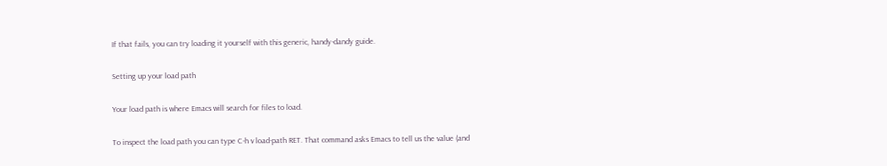If that fails, you can try loading it yourself with this generic, handy-dandy guide.

Setting up your load path

Your load path is where Emacs will search for files to load.

To inspect the load path you can type C-h v load-path RET. That command asks Emacs to tell us the value (and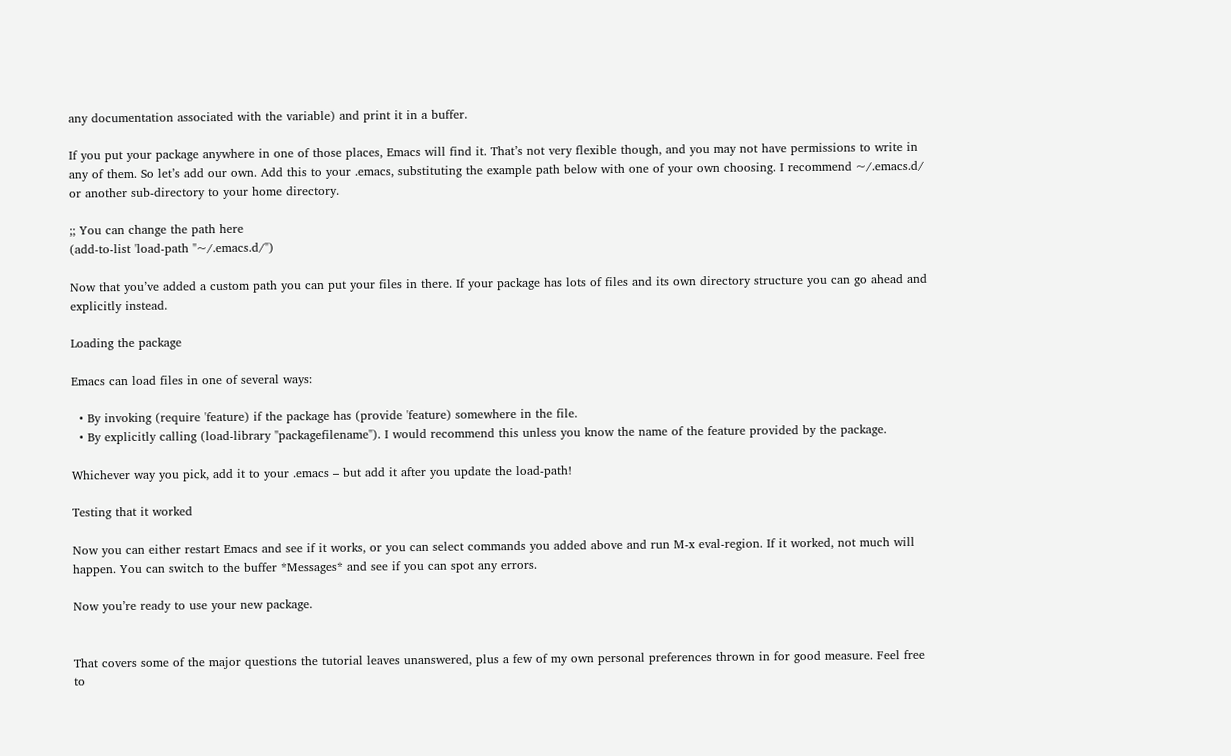any documentation associated with the variable) and print it in a buffer.

If you put your package anywhere in one of those places, Emacs will find it. That’s not very flexible though, and you may not have permissions to write in any of them. So let’s add our own. Add this to your .emacs, substituting the example path below with one of your own choosing. I recommend ~/.emacs.d/ or another sub-directory to your home directory.

;; You can change the path here
(add-to-list 'load-path "~/.emacs.d/")

Now that you’ve added a custom path you can put your files in there. If your package has lots of files and its own directory structure you can go ahead and explicitly instead.

Loading the package

Emacs can load files in one of several ways:

  • By invoking (require 'feature) if the package has (provide 'feature) somewhere in the file.
  • By explicitly calling (load-library "packagefilename"). I would recommend this unless you know the name of the feature provided by the package.

Whichever way you pick, add it to your .emacs – but add it after you update the load-path!

Testing that it worked

Now you can either restart Emacs and see if it works, or you can select commands you added above and run M-x eval-region. If it worked, not much will happen. You can switch to the buffer *Messages* and see if you can spot any errors.

Now you’re ready to use your new package.


That covers some of the major questions the tutorial leaves unanswered, plus a few of my own personal preferences thrown in for good measure. Feel free to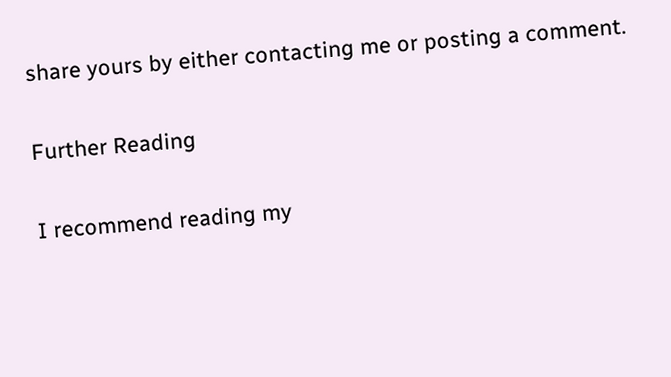share yours by either contacting me or posting a comment.

Further Reading

I recommend reading my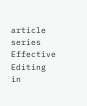article series Effective Editing in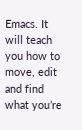Emacs. It will teach you how to move, edit and find what you’re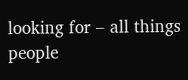looking for – all things people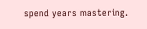spend years mastering.